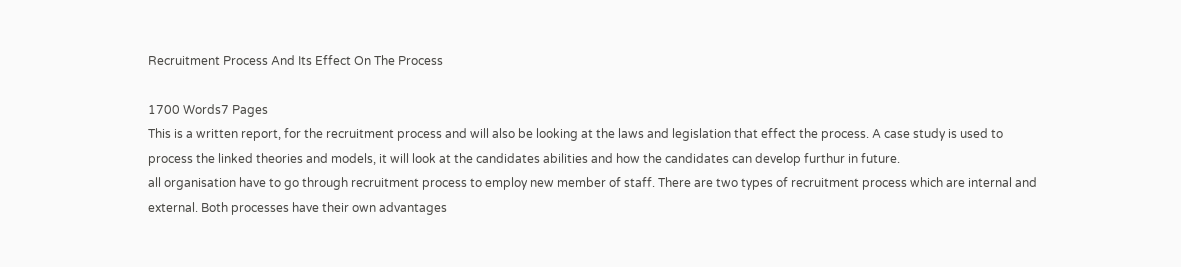Recruitment Process And Its Effect On The Process

1700 Words7 Pages
This is a written report, for the recruitment process and will also be looking at the laws and legislation that effect the process. A case study is used to process the linked theories and models, it will look at the candidates abilities and how the candidates can develop furthur in future.
all organisation have to go through recruitment process to employ new member of staff. There are two types of recruitment process which are internal and external. Both processes have their own advantages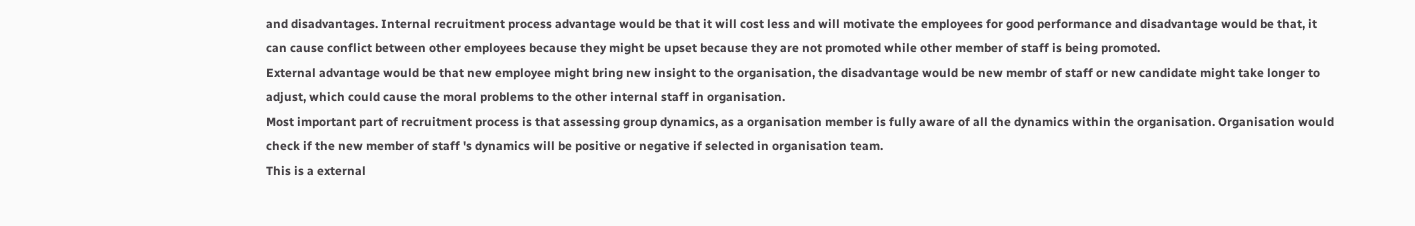and disadvantages. Internal recruitment process advantage would be that it will cost less and will motivate the employees for good performance and disadvantage would be that, it can cause conflict between other employees because they might be upset because they are not promoted while other member of staff is being promoted.
External advantage would be that new employee might bring new insight to the organisation, the disadvantage would be new membr of staff or new candidate might take longer to adjust, which could cause the moral problems to the other internal staff in organisation.
Most important part of recruitment process is that assessing group dynamics, as a organisation member is fully aware of all the dynamics within the organisation. Organisation would check if the new member of staff 's dynamics will be positive or negative if selected in organisation team.
This is a external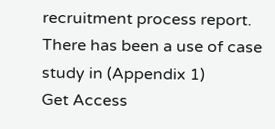recruitment process report. There has been a use of case study in (Appendix 1)
Get Access